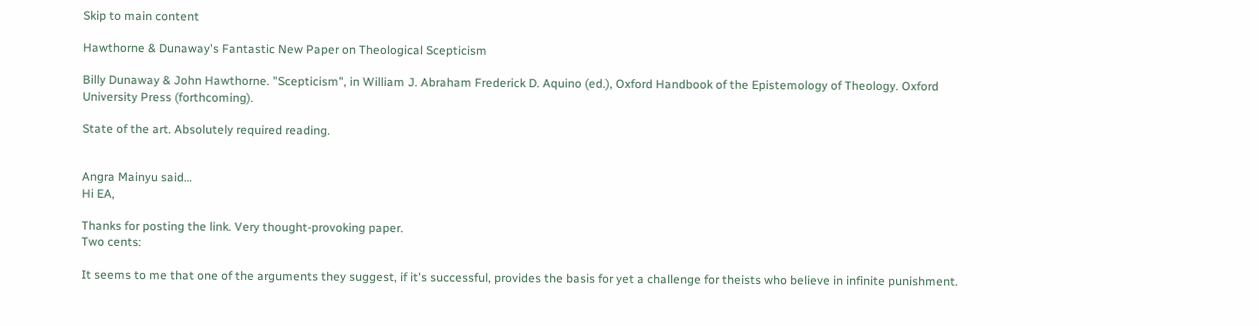Skip to main content

Hawthorne & Dunaway's Fantastic New Paper on Theological Scepticism

Billy Dunaway & John Hawthorne. "Scepticism", in William J. Abraham Frederick D. Aquino (ed.), Oxford Handbook of the Epistemology of Theology. Oxford University Press (forthcoming).

State of the art. Absolutely required reading.


Angra Mainyu said…
Hi EA,

Thanks for posting the link. Very thought-provoking paper.
Two cents:

It seems to me that one of the arguments they suggest, if it's successful, provides the basis for yet a challenge for theists who believe in infinite punishment.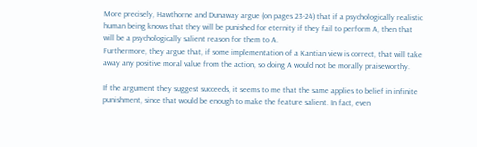More precisely, Hawthorne and Dunaway argue (on pages 23-24) that if a psychologically realistic human being knows that they will be punished for eternity if they fail to perform A, then that will be a psychologically salient reason for them to A.
Furthermore, they argue that, if some implementation of a Kantian view is correct, that will take away any positive moral value from the action, so doing A would not be morally praiseworthy.

If the argument they suggest succeeds, it seems to me that the same applies to belief in infinite punishment, since that would be enough to make the feature salient. In fact, even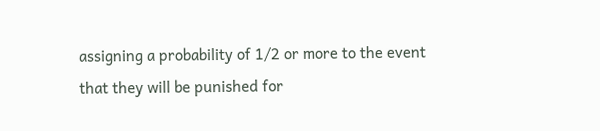assigning a probability of 1/2 or more to the event that they will be punished for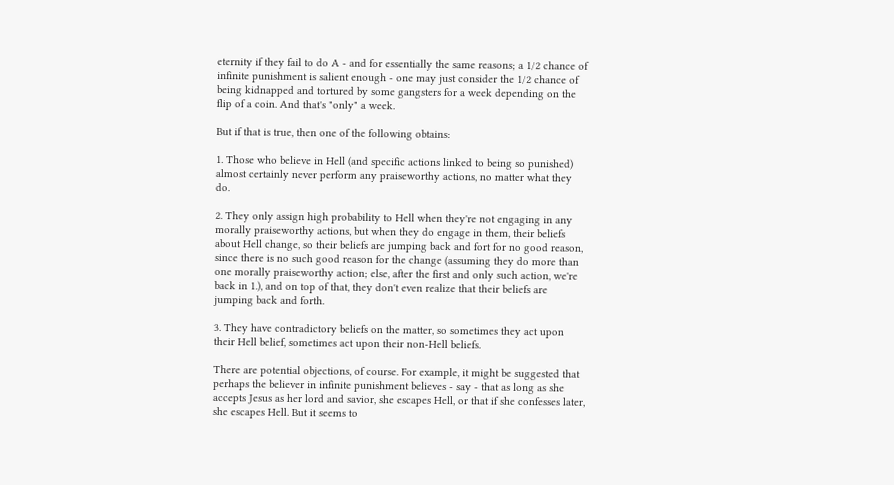eternity if they fail to do A - and for essentially the same reasons; a 1/2 chance of infinite punishment is salient enough - one may just consider the 1/2 chance of being kidnapped and tortured by some gangsters for a week depending on the flip of a coin. And that's "only" a week.

But if that is true, then one of the following obtains:

1. Those who believe in Hell (and specific actions linked to being so punished) almost certainly never perform any praiseworthy actions, no matter what they do.

2. They only assign high probability to Hell when they're not engaging in any morally praiseworthy actions, but when they do engage in them, their beliefs about Hell change, so their beliefs are jumping back and fort for no good reason, since there is no such good reason for the change (assuming they do more than one morally praiseworthy action; else, after the first and only such action, we're back in 1.), and on top of that, they don't even realize that their beliefs are jumping back and forth.

3. They have contradictory beliefs on the matter, so sometimes they act upon their Hell belief, sometimes act upon their non-Hell beliefs.

There are potential objections, of course. For example, it might be suggested that perhaps the believer in infinite punishment believes - say - that as long as she accepts Jesus as her lord and savior, she escapes Hell, or that if she confesses later, she escapes Hell. But it seems to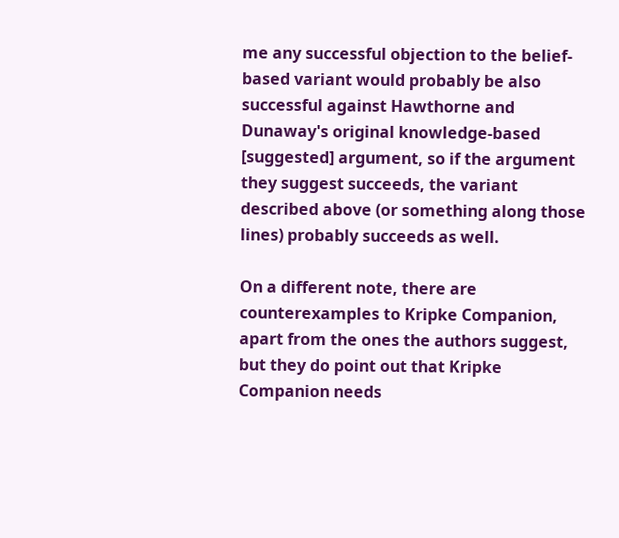me any successful objection to the belief-based variant would probably be also successful against Hawthorne and Dunaway's original knowledge-based [suggested] argument, so if the argument they suggest succeeds, the variant described above (or something along those lines) probably succeeds as well.

On a different note, there are counterexamples to Kripke Companion, apart from the ones the authors suggest, but they do point out that Kripke Companion needs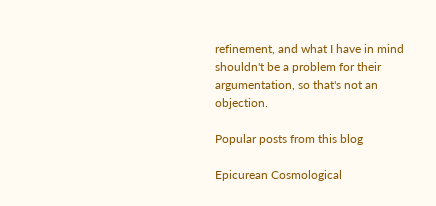refinement, and what I have in mind shouldn't be a problem for their argumentation, so that's not an objection.

Popular posts from this blog

Epicurean Cosmological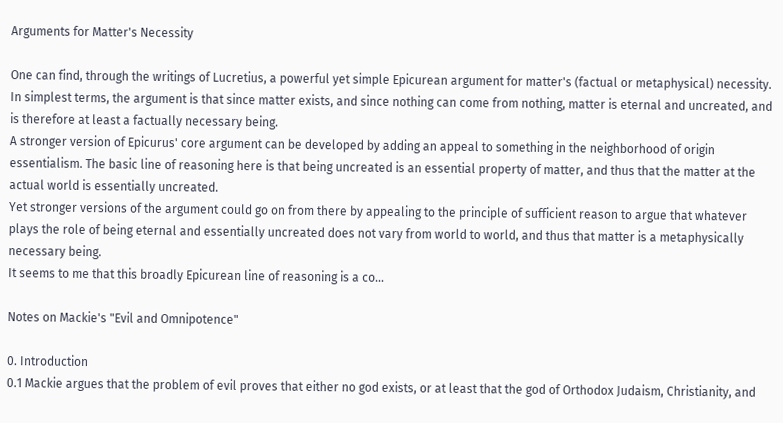Arguments for Matter's Necessity

One can find, through the writings of Lucretius, a powerful yet simple Epicurean argument for matter's (factual or metaphysical) necessity. In simplest terms, the argument is that since matter exists, and since nothing can come from nothing, matter is eternal and uncreated, and is therefore at least a factually necessary being.
A stronger version of Epicurus' core argument can be developed by adding an appeal to something in the neighborhood of origin essentialism. The basic line of reasoning here is that being uncreated is an essential property of matter, and thus that the matter at the actual world is essentially uncreated.
Yet stronger versions of the argument could go on from there by appealing to the principle of sufficient reason to argue that whatever plays the role of being eternal and essentially uncreated does not vary from world to world, and thus that matter is a metaphysically necessary being.
It seems to me that this broadly Epicurean line of reasoning is a co…

Notes on Mackie's "Evil and Omnipotence"

0. Introduction
0.1 Mackie argues that the problem of evil proves that either no god exists, or at least that the god of Orthodox Judaism, Christianity, and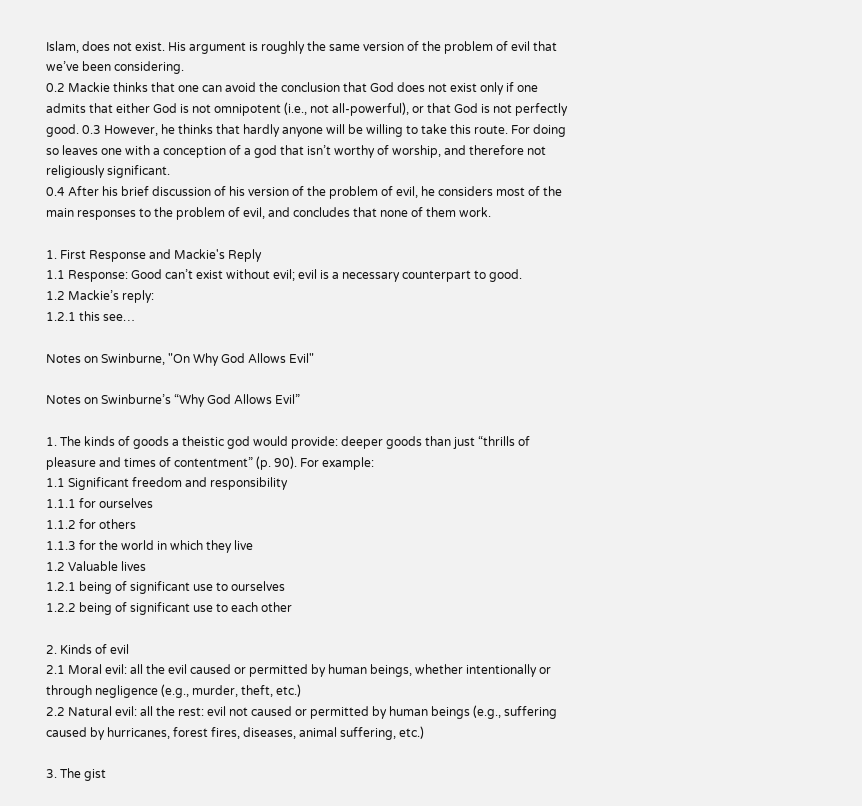Islam, does not exist. His argument is roughly the same version of the problem of evil that we’ve been considering.
0.2 Mackie thinks that one can avoid the conclusion that God does not exist only if one admits that either God is not omnipotent (i.e., not all-powerful), or that God is not perfectly good. 0.3 However, he thinks that hardly anyone will be willing to take this route. For doing so leaves one with a conception of a god that isn’t worthy of worship, and therefore not religiously significant.
0.4 After his brief discussion of his version of the problem of evil, he considers most of the main responses to the problem of evil, and concludes that none of them work.

1. First Response and Mackie's Reply
1.1 Response: Good can’t exist without evil; evil is a necessary counterpart to good.
1.2 Mackie’s reply:
1.2.1 this see…

Notes on Swinburne, "On Why God Allows Evil"

Notes on Swinburne’s “Why God Allows Evil”

1. The kinds of goods a theistic god would provide: deeper goods than just “thrills of pleasure and times of contentment” (p. 90). For example:
1.1 Significant freedom and responsibility
1.1.1 for ourselves
1.1.2 for others
1.1.3 for the world in which they live
1.2 Valuable lives
1.2.1 being of significant use to ourselves
1.2.2 being of significant use to each other

2. Kinds of evil
2.1 Moral evil: all the evil caused or permitted by human beings, whether intentionally or through negligence (e.g., murder, theft, etc.)
2.2 Natural evil: all the rest: evil not caused or permitted by human beings (e.g., suffering caused by hurricanes, forest fires, diseases, animal suffering, etc.)

3. The gist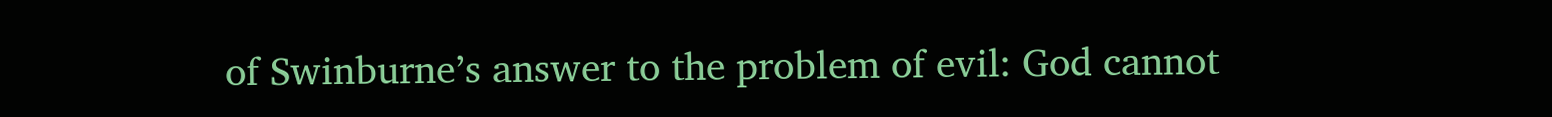of Swinburne’s answer to the problem of evil: God cannot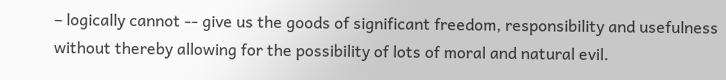– logically cannot -- give us the goods of significant freedom, responsibility and usefulness without thereby allowing for the possibility of lots of moral and natural evil.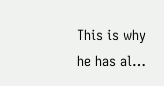This is why he has al…